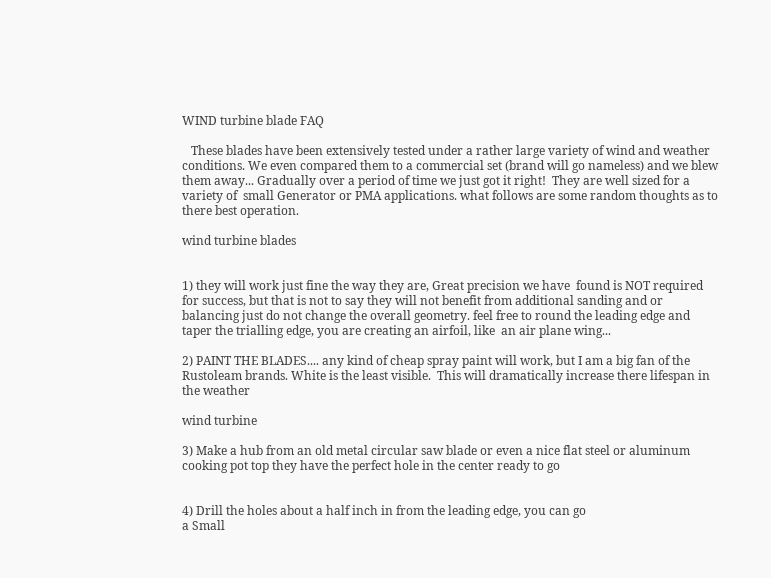WIND turbine blade FAQ

   These blades have been extensively tested under a rather large variety of wind and weather conditions. We even compared them to a commercial set (brand will go nameless) and we blew them away... Gradually over a period of time we just got it right!  They are well sized for a variety of  small Generator or PMA applications. what follows are some random thoughts as to there best operation.

wind turbine blades


1) they will work just fine the way they are, Great precision we have  found is NOT required for success, but that is not to say they will not benefit from additional sanding and or balancing just do not change the overall geometry. feel free to round the leading edge and taper the trialling edge, you are creating an airfoil, like  an air plane wing...

2) PAINT THE BLADES.... any kind of cheap spray paint will work, but I am a big fan of the Rustoleam brands. White is the least visible.  This will dramatically increase there lifespan in the weather

wind turbine

3) Make a hub from an old metal circular saw blade or even a nice flat steel or aluminum cooking pot top they have the perfect hole in the center ready to go


4) Drill the holes about a half inch in from the leading edge, you can go
a Small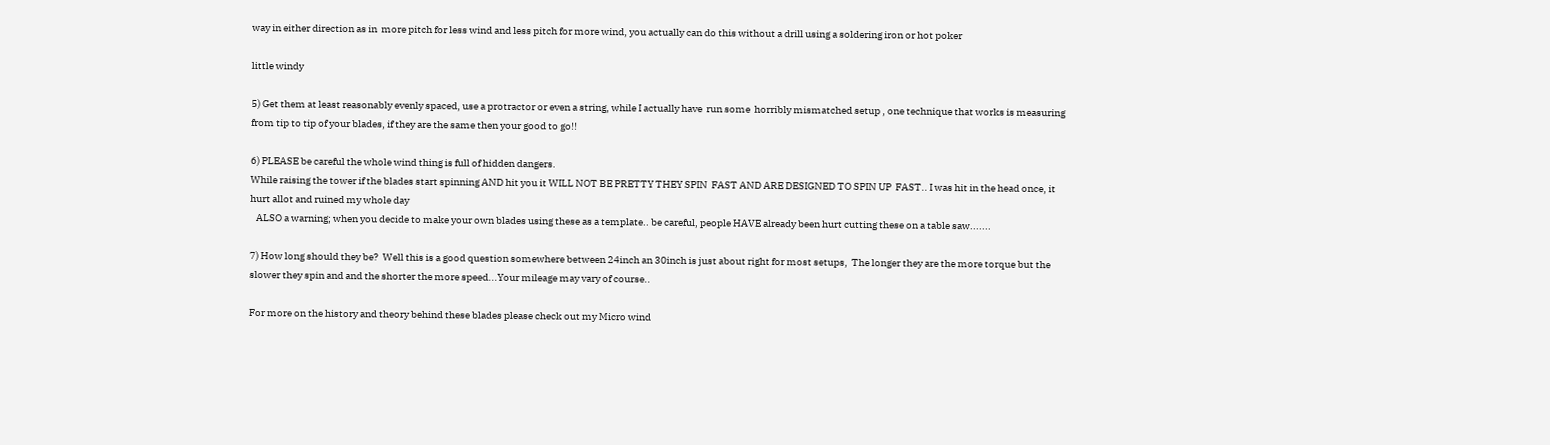way in either direction as in  more pitch for less wind and less pitch for more wind, you actually can do this without a drill using a soldering iron or hot poker

little windy

5) Get them at least reasonably evenly spaced, use a protractor or even a string, while I actually have  run some  horribly mismatched setup , one technique that works is measuring from tip to tip of your blades, if they are the same then your good to go!!

6) PLEASE be careful the whole wind thing is full of hidden dangers.
While raising the tower if the blades start spinning AND hit you it WILL NOT BE PRETTY THEY SPIN  FAST AND ARE DESIGNED TO SPIN UP  FAST.. I was hit in the head once, it hurt allot and ruined my whole day
   ALSO a warning; when you decide to make your own blades using these as a template.. be careful, people HAVE already been hurt cutting these on a table saw.......

7) How long should they be?  Well this is a good question somewhere between 24inch an 30inch is just about right for most setups,  The longer they are the more torque but the slower they spin and and the shorter the more speed...Your mileage may vary of course..

For more on the history and theory behind these blades please check out my Micro wind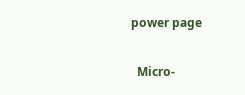power page

  Micro-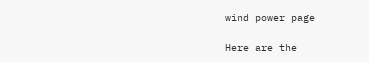wind power page

Here are the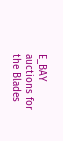E_BAY auctions for the Blades